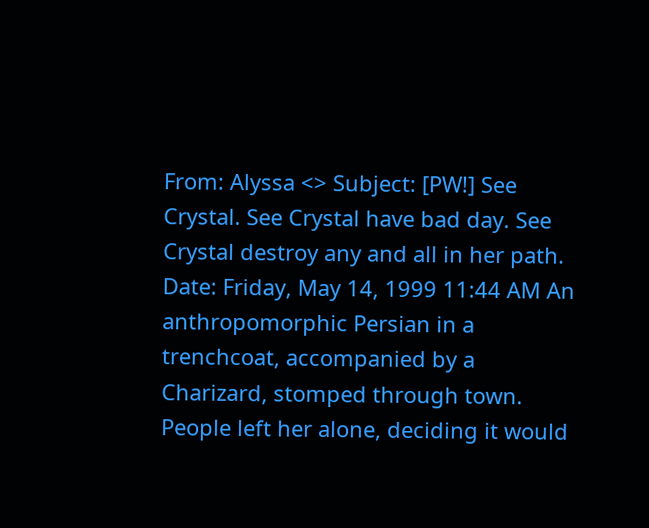From: Alyssa <> Subject: [PW!] See Crystal. See Crystal have bad day. See Crystal destroy any and all in her path. Date: Friday, May 14, 1999 11:44 AM An anthropomorphic Persian in a trenchcoat, accompanied by a Charizard, stomped through town. People left her alone, deciding it would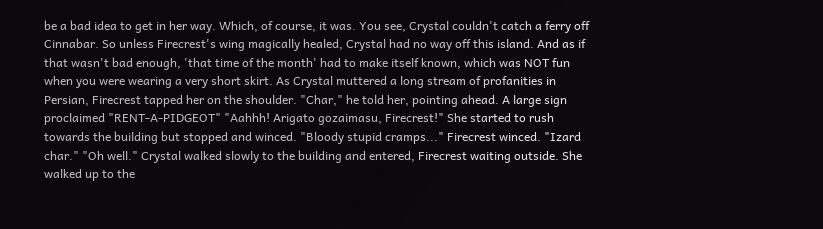be a bad idea to get in her way. Which, of course, it was. You see, Crystal couldn't catch a ferry off Cinnabar. So unless Firecrest's wing magically healed, Crystal had no way off this island. And as if that wasn't bad enough, 'that time of the month' had to make itself known, which was NOT fun when you were wearing a very short skirt. As Crystal muttered a long stream of profanities in Persian, Firecrest tapped her on the shoulder. "Char," he told her, pointing ahead. A large sign proclaimed "RENT-A-PIDGEOT" "Aahhh! Arigato gozaimasu, Firecrest!" She started to rush towards the building but stopped and winced. "Bloody stupid cramps..." Firecrest winced. "Izard char." "Oh well." Crystal walked slowly to the building and entered, Firecrest waiting outside. She walked up to the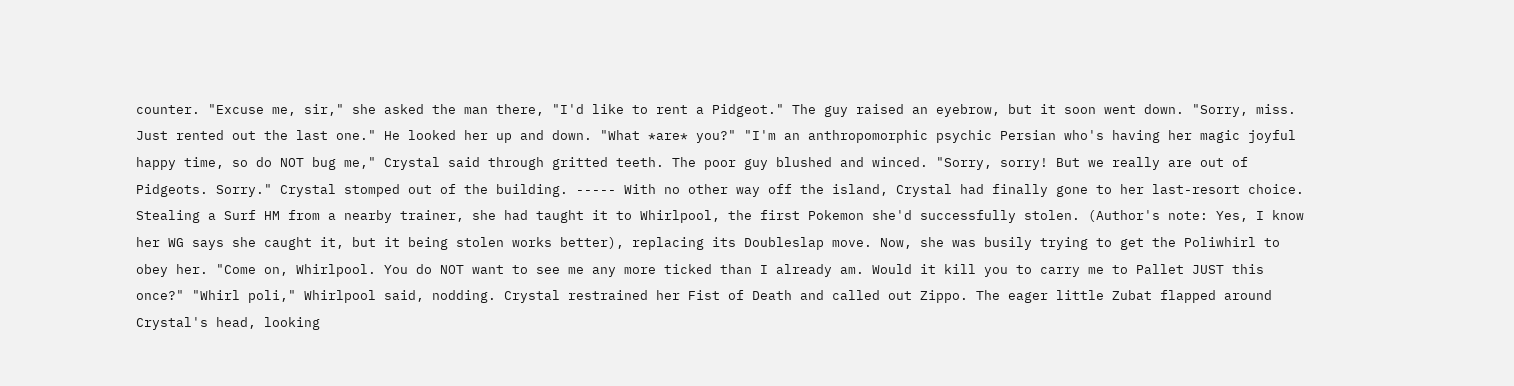counter. "Excuse me, sir," she asked the man there, "I'd like to rent a Pidgeot." The guy raised an eyebrow, but it soon went down. "Sorry, miss. Just rented out the last one." He looked her up and down. "What *are* you?" "I'm an anthropomorphic psychic Persian who's having her magic joyful happy time, so do NOT bug me," Crystal said through gritted teeth. The poor guy blushed and winced. "Sorry, sorry! But we really are out of Pidgeots. Sorry." Crystal stomped out of the building. ----- With no other way off the island, Crystal had finally gone to her last-resort choice. Stealing a Surf HM from a nearby trainer, she had taught it to Whirlpool, the first Pokemon she'd successfully stolen. (Author's note: Yes, I know her WG says she caught it, but it being stolen works better), replacing its Doubleslap move. Now, she was busily trying to get the Poliwhirl to obey her. "Come on, Whirlpool. You do NOT want to see me any more ticked than I already am. Would it kill you to carry me to Pallet JUST this once?" "Whirl poli," Whirlpool said, nodding. Crystal restrained her Fist of Death and called out Zippo. The eager little Zubat flapped around Crystal's head, looking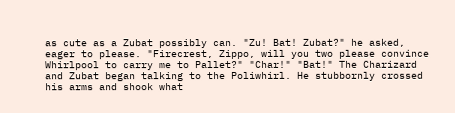as cute as a Zubat possibly can. "Zu! Bat! Zubat?" he asked, eager to please. "Firecrest, Zippo, will you two please convince Whirlpool to carry me to Pallet?" "Char!" "Bat!" The Charizard and Zubat began talking to the Poliwhirl. He stubbornly crossed his arms and shook what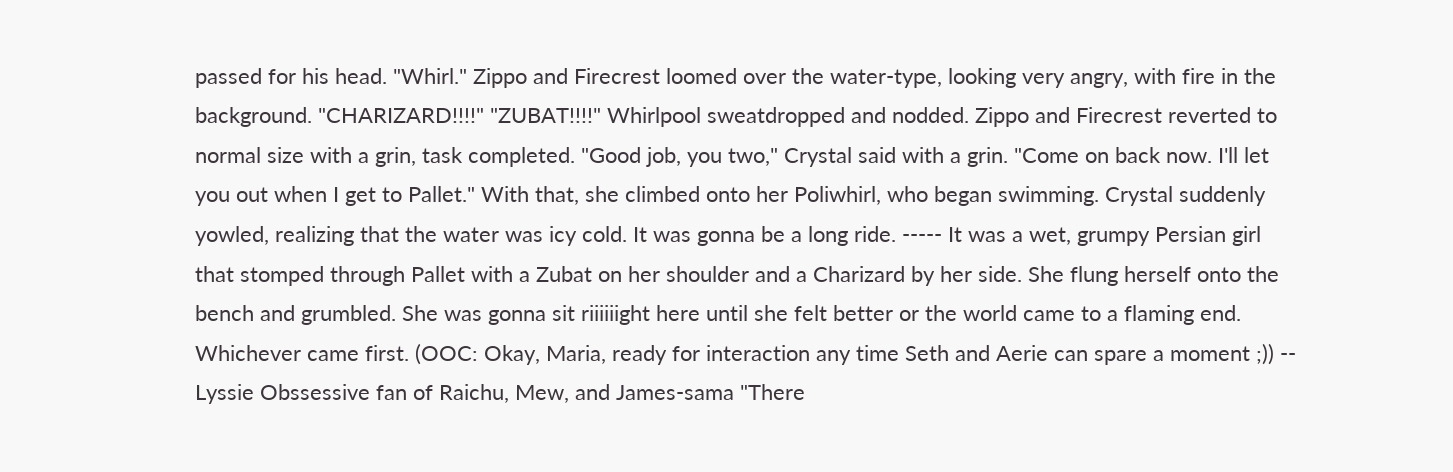passed for his head. "Whirl." Zippo and Firecrest loomed over the water-type, looking very angry, with fire in the background. "CHARIZARD!!!!" "ZUBAT!!!!" Whirlpool sweatdropped and nodded. Zippo and Firecrest reverted to normal size with a grin, task completed. "Good job, you two," Crystal said with a grin. "Come on back now. I'll let you out when I get to Pallet." With that, she climbed onto her Poliwhirl, who began swimming. Crystal suddenly yowled, realizing that the water was icy cold. It was gonna be a long ride. ----- It was a wet, grumpy Persian girl that stomped through Pallet with a Zubat on her shoulder and a Charizard by her side. She flung herself onto the bench and grumbled. She was gonna sit riiiiiight here until she felt better or the world came to a flaming end. Whichever came first. (OOC: Okay, Maria, ready for interaction any time Seth and Aerie can spare a moment ;)) -- Lyssie Obssessive fan of Raichu, Mew, and James-sama "There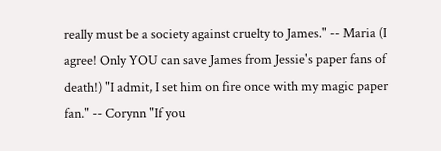really must be a society against cruelty to James." -- Maria (I agree! Only YOU can save James from Jessie's paper fans of death!) "I admit, I set him on fire once with my magic paper fan." -- Corynn "If you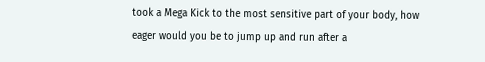took a Mega Kick to the most sensitive part of your body, how eager would you be to jump up and run after a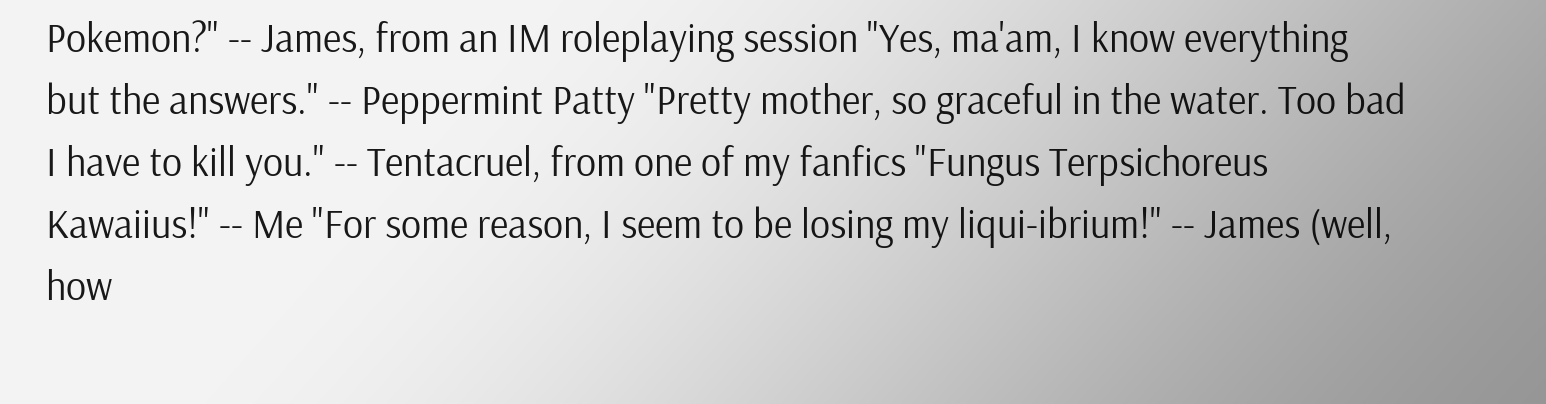Pokemon?" -- James, from an IM roleplaying session "Yes, ma'am, I know everything but the answers." -- Peppermint Patty "Pretty mother, so graceful in the water. Too bad I have to kill you." -- Tentacruel, from one of my fanfics "Fungus Terpsichoreus Kawaiius!" -- Me "For some reason, I seem to be losing my liqui-ibrium!" -- James (well, how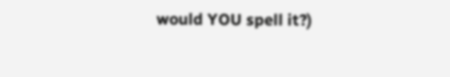would YOU spell it?)